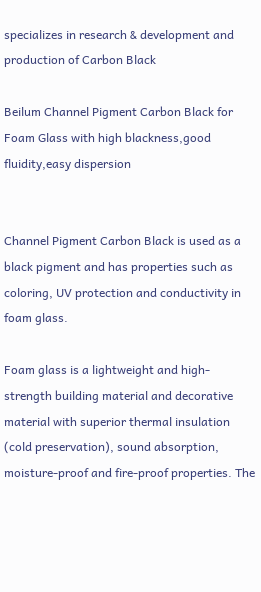specializes in research & development and production of Carbon Black

Beilum Channel Pigment Carbon Black for Foam Glass with high blackness,good fluidity,easy dispersion


Channel Pigment Carbon Black is used as a black pigment and has properties such as coloring, UV protection and conductivity in foam glass.

Foam glass is a lightweight and high-strength building material and decorative material with superior thermal insulation (cold preservation), sound absorption, moisture-proof and fire-proof properties. The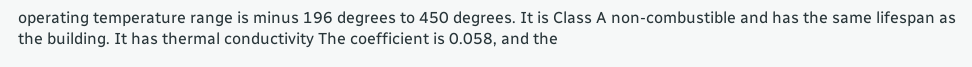operating temperature range is minus 196 degrees to 450 degrees. It is Class A non-combustible and has the same lifespan as the building. It has thermal conductivity The coefficient is 0.058, and the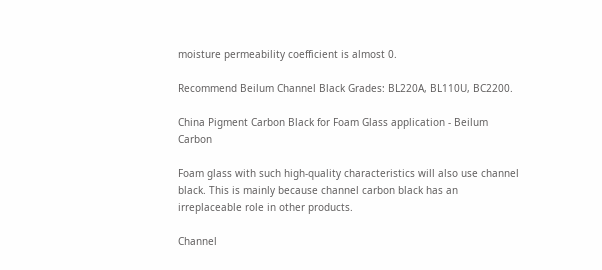moisture permeability coefficient is almost 0.

Recommend Beilum Channel Black Grades: BL220A, BL110U, BC2200.

China Pigment Carbon Black for Foam Glass application - Beilum Carbon

Foam glass with such high-quality characteristics will also use channel black. This is mainly because channel carbon black has an irreplaceable role in other products.

Channel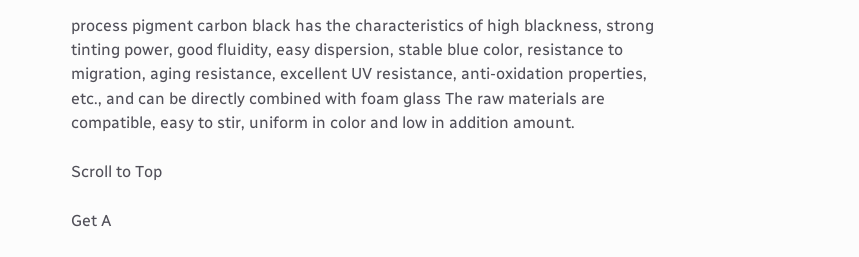process pigment carbon black has the characteristics of high blackness, strong tinting power, good fluidity, easy dispersion, stable blue color, resistance to migration, aging resistance, excellent UV resistance, anti-oxidation properties, etc., and can be directly combined with foam glass The raw materials are compatible, easy to stir, uniform in color and low in addition amount.

Scroll to Top

Get A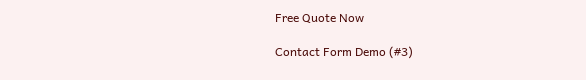Free Quote Now

Contact Form Demo (#3)